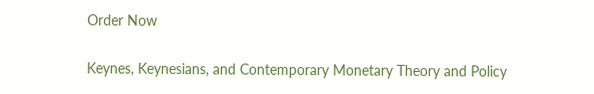Order Now

Keynes, Keynesians, and Contemporary Monetary Theory and Policy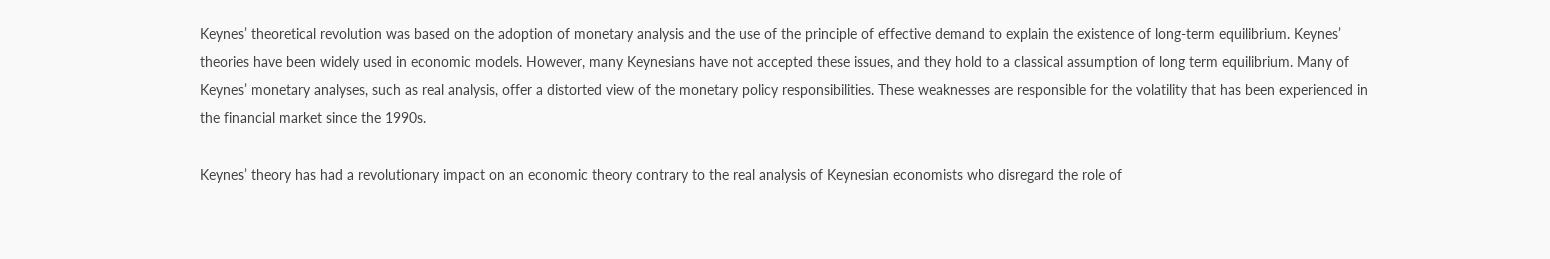Keynes’ theoretical revolution was based on the adoption of monetary analysis and the use of the principle of effective demand to explain the existence of long-term equilibrium. Keynes’ theories have been widely used in economic models. However, many Keynesians have not accepted these issues, and they hold to a classical assumption of long term equilibrium. Many of Keynes’ monetary analyses, such as real analysis, offer a distorted view of the monetary policy responsibilities. These weaknesses are responsible for the volatility that has been experienced in the financial market since the 1990s.

Keynes’ theory has had a revolutionary impact on an economic theory contrary to the real analysis of Keynesian economists who disregard the role of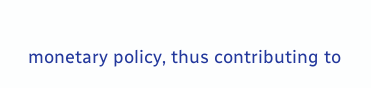monetary policy, thus contributing to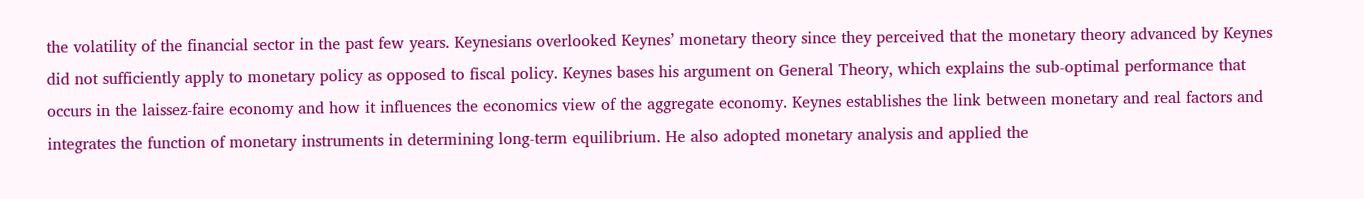the volatility of the financial sector in the past few years. Keynesians overlooked Keynes’ monetary theory since they perceived that the monetary theory advanced by Keynes did not sufficiently apply to monetary policy as opposed to fiscal policy. Keynes bases his argument on General Theory, which explains the sub-optimal performance that occurs in the laissez-faire economy and how it influences the economics view of the aggregate economy. Keynes establishes the link between monetary and real factors and integrates the function of monetary instruments in determining long-term equilibrium. He also adopted monetary analysis and applied the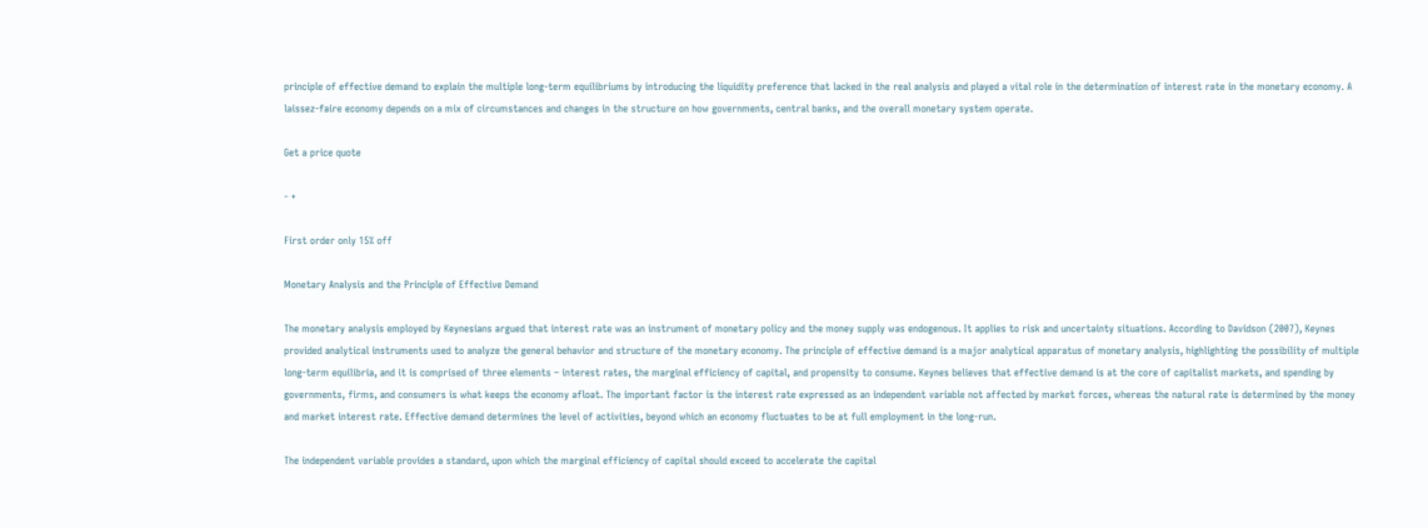principle of effective demand to explain the multiple long-term equilibriums by introducing the liquidity preference that lacked in the real analysis and played a vital role in the determination of interest rate in the monetary economy. A laissez-faire economy depends on a mix of circumstances and changes in the structure on how governments, central banks, and the overall monetary system operate.

Get a price quote

- +

First order only 15% off

Monetary Analysis and the Principle of Effective Demand

The monetary analysis employed by Keynesians argued that interest rate was an instrument of monetary policy and the money supply was endogenous. It applies to risk and uncertainty situations. According to Davidson (2007), Keynes provided analytical instruments used to analyze the general behavior and structure of the monetary economy. The principle of effective demand is a major analytical apparatus of monetary analysis, highlighting the possibility of multiple long-term equilibria, and it is comprised of three elements – interest rates, the marginal efficiency of capital, and propensity to consume. Keynes believes that effective demand is at the core of capitalist markets, and spending by governments, firms, and consumers is what keeps the economy afloat. The important factor is the interest rate expressed as an independent variable not affected by market forces, whereas the natural rate is determined by the money and market interest rate. Effective demand determines the level of activities, beyond which an economy fluctuates to be at full employment in the long-run.

The independent variable provides a standard, upon which the marginal efficiency of capital should exceed to accelerate the capital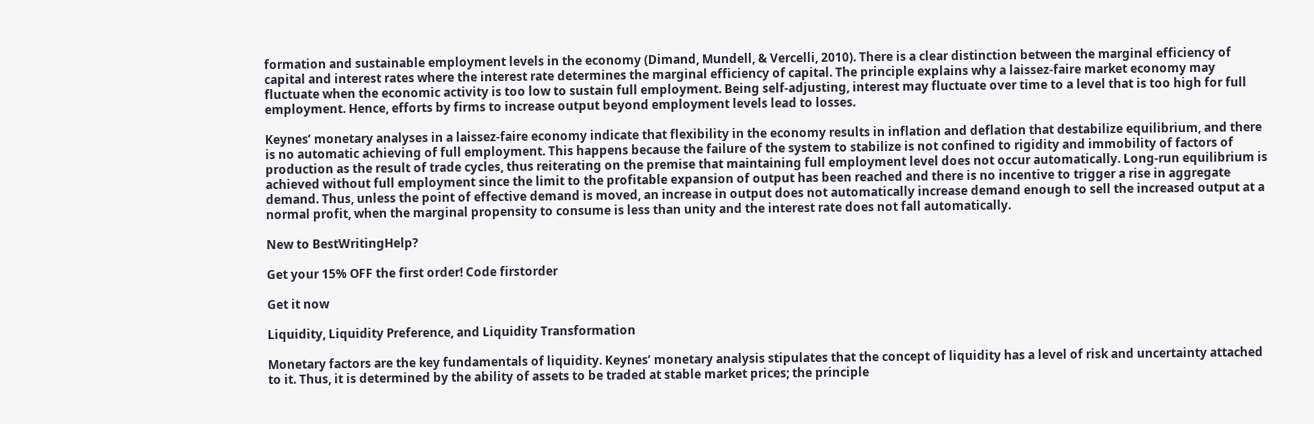formation and sustainable employment levels in the economy (Dimand, Mundell, & Vercelli, 2010). There is a clear distinction between the marginal efficiency of capital and interest rates where the interest rate determines the marginal efficiency of capital. The principle explains why a laissez-faire market economy may fluctuate when the economic activity is too low to sustain full employment. Being self-adjusting, interest may fluctuate over time to a level that is too high for full employment. Hence, efforts by firms to increase output beyond employment levels lead to losses.

Keynes’ monetary analyses in a laissez-faire economy indicate that flexibility in the economy results in inflation and deflation that destabilize equilibrium, and there is no automatic achieving of full employment. This happens because the failure of the system to stabilize is not confined to rigidity and immobility of factors of production as the result of trade cycles, thus reiterating on the premise that maintaining full employment level does not occur automatically. Long-run equilibrium is achieved without full employment since the limit to the profitable expansion of output has been reached and there is no incentive to trigger a rise in aggregate demand. Thus, unless the point of effective demand is moved, an increase in output does not automatically increase demand enough to sell the increased output at a normal profit, when the marginal propensity to consume is less than unity and the interest rate does not fall automatically.

New to BestWritingHelp?

Get your 15% OFF the first order! Code firstorder

Get it now

Liquidity, Liquidity Preference, and Liquidity Transformation

Monetary factors are the key fundamentals of liquidity. Keynes’ monetary analysis stipulates that the concept of liquidity has a level of risk and uncertainty attached to it. Thus, it is determined by the ability of assets to be traded at stable market prices; the principle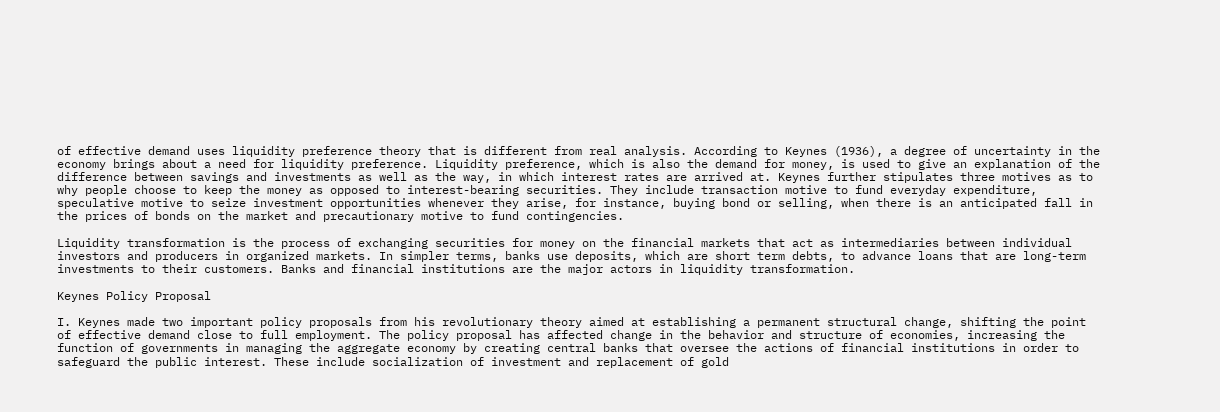of effective demand uses liquidity preference theory that is different from real analysis. According to Keynes (1936), a degree of uncertainty in the economy brings about a need for liquidity preference. Liquidity preference, which is also the demand for money, is used to give an explanation of the difference between savings and investments as well as the way, in which interest rates are arrived at. Keynes further stipulates three motives as to why people choose to keep the money as opposed to interest-bearing securities. They include transaction motive to fund everyday expenditure, speculative motive to seize investment opportunities whenever they arise, for instance, buying bond or selling, when there is an anticipated fall in the prices of bonds on the market and precautionary motive to fund contingencies.

Liquidity transformation is the process of exchanging securities for money on the financial markets that act as intermediaries between individual investors and producers in organized markets. In simpler terms, banks use deposits, which are short term debts, to advance loans that are long-term investments to their customers. Banks and financial institutions are the major actors in liquidity transformation.

Keynes Policy Proposal

I. Keynes made two important policy proposals from his revolutionary theory aimed at establishing a permanent structural change, shifting the point of effective demand close to full employment. The policy proposal has affected change in the behavior and structure of economies, increasing the function of governments in managing the aggregate economy by creating central banks that oversee the actions of financial institutions in order to safeguard the public interest. These include socialization of investment and replacement of gold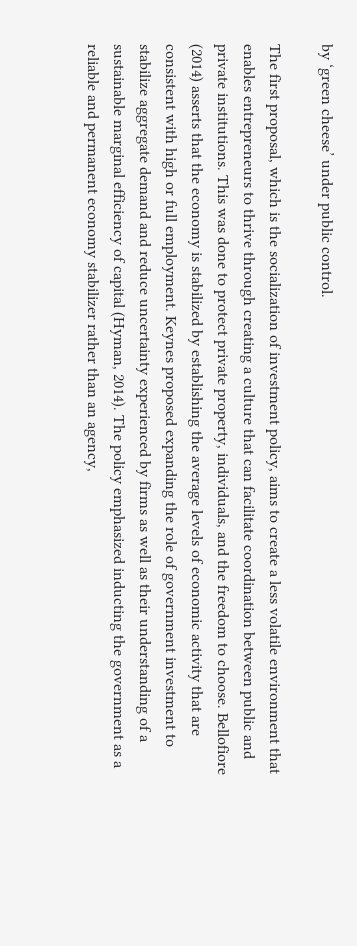by ‘green cheese’ under public control.

The first proposal, which is the socialization of investment policy, aims to create a less volatile environment that enables entrepreneurs to thrive through creating a culture that can facilitate coordination between public and private institutions. This was done to protect private property, individuals, and the freedom to choose. Bellofiore (2014) asserts that the economy is stabilized by establishing the average levels of economic activity that are consistent with high or full employment. Keynes proposed expanding the role of government investment to stabilize aggregate demand and reduce uncertainty experienced by firms as well as their understanding of a sustainable marginal efficiency of capital (Hyman, 2014). The policy emphasized inducting the government as a reliable and permanent economy stabilizer rather than an agency,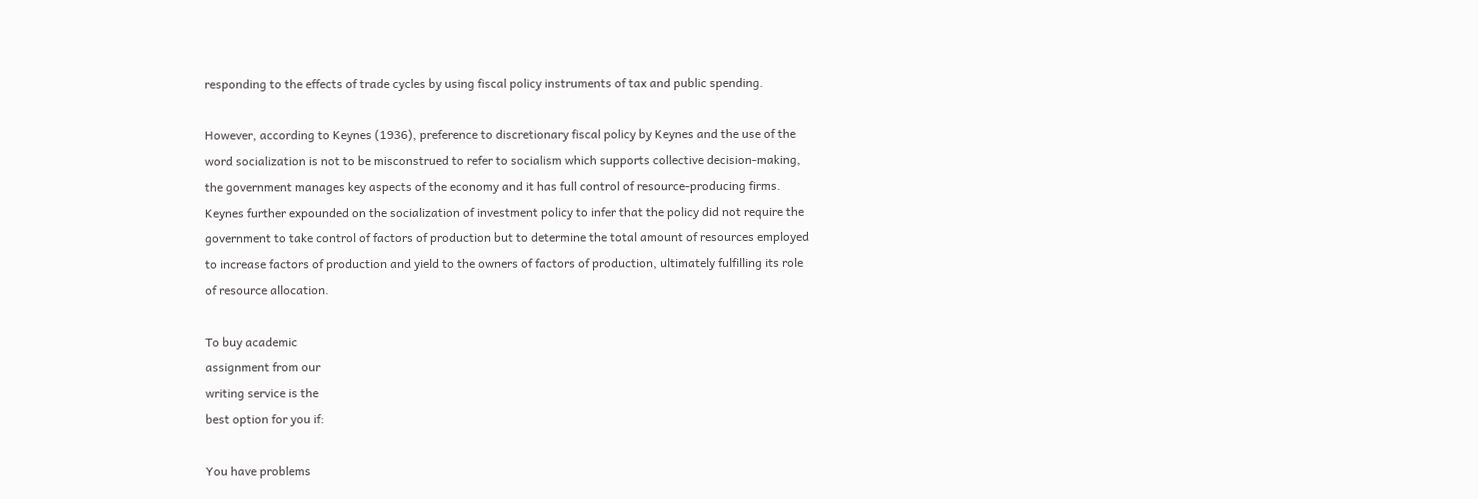responding to the effects of trade cycles by using fiscal policy instruments of tax and public spending.

However, according to Keynes (1936), preference to discretionary fiscal policy by Keynes and the use of the word socialization is not to be misconstrued to refer to socialism which supports collective decision-making, the government manages key aspects of the economy and it has full control of resource-producing firms. Keynes further expounded on the socialization of investment policy to infer that the policy did not require the government to take control of factors of production but to determine the total amount of resources employed to increase factors of production and yield to the owners of factors of production, ultimately fulfilling its role of resource allocation.

To buy academic
assignment from our
writing service is the
best option for you if:

You have problems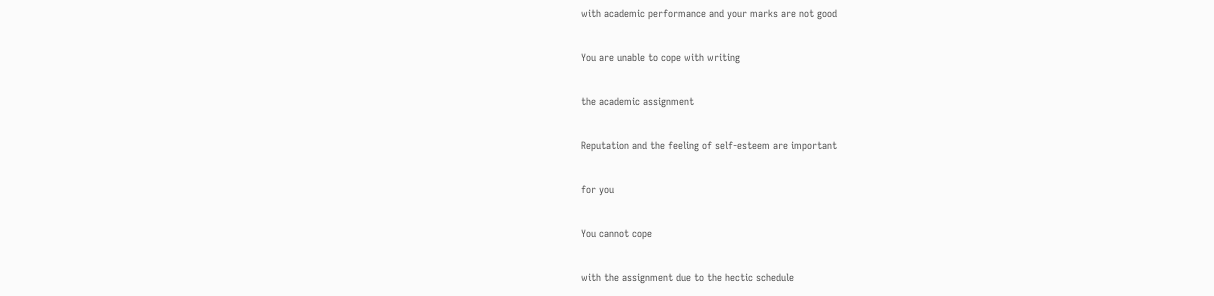with academic performance and your marks are not good

You are unable to cope with writing

the academic assignment

Reputation and the feeling of self-esteem are important

for you

You cannot cope

with the assignment due to the hectic schedule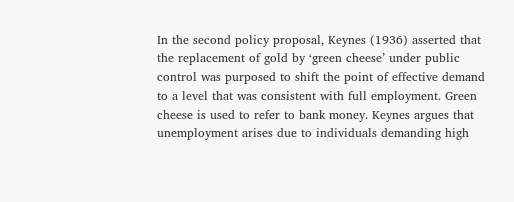In the second policy proposal, Keynes (1936) asserted that the replacement of gold by ‘green cheese’ under public control was purposed to shift the point of effective demand to a level that was consistent with full employment. Green cheese is used to refer to bank money. Keynes argues that unemployment arises due to individuals demanding high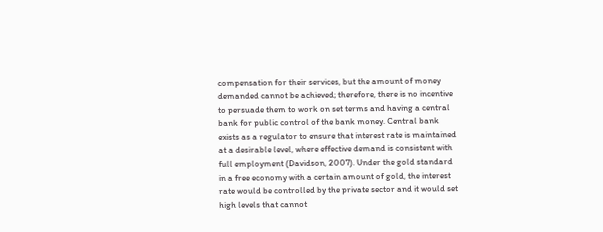compensation for their services, but the amount of money demanded cannot be achieved; therefore, there is no incentive to persuade them to work on set terms and having a central bank for public control of the bank money. Central bank exists as a regulator to ensure that interest rate is maintained at a desirable level, where effective demand is consistent with full employment (Davidson, 2007). Under the gold standard in a free economy with a certain amount of gold, the interest rate would be controlled by the private sector and it would set high levels that cannot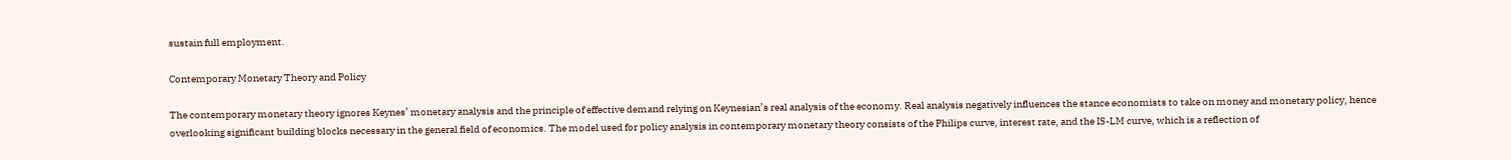sustain full employment.

Contemporary Monetary Theory and Policy

The contemporary monetary theory ignores Keynes’ monetary analysis and the principle of effective demand relying on Keynesian’s real analysis of the economy. Real analysis negatively influences the stance economists to take on money and monetary policy, hence overlooking significant building blocks necessary in the general field of economics. The model used for policy analysis in contemporary monetary theory consists of the Philips curve, interest rate, and the IS-LM curve, which is a reflection of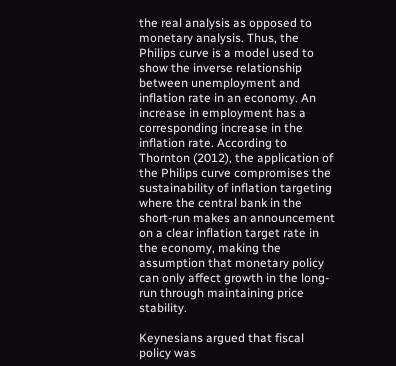the real analysis as opposed to monetary analysis. Thus, the Philips curve is a model used to show the inverse relationship between unemployment and inflation rate in an economy. An increase in employment has a corresponding increase in the inflation rate. According to Thornton (2012), the application of the Philips curve compromises the sustainability of inflation targeting where the central bank in the short-run makes an announcement on a clear inflation target rate in the economy, making the assumption that monetary policy can only affect growth in the long-run through maintaining price stability.

Keynesians argued that fiscal policy was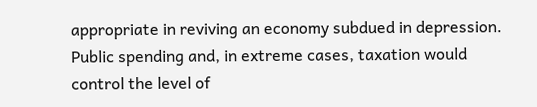appropriate in reviving an economy subdued in depression. Public spending and, in extreme cases, taxation would control the level of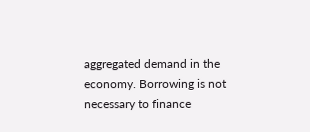aggregated demand in the economy. Borrowing is not necessary to finance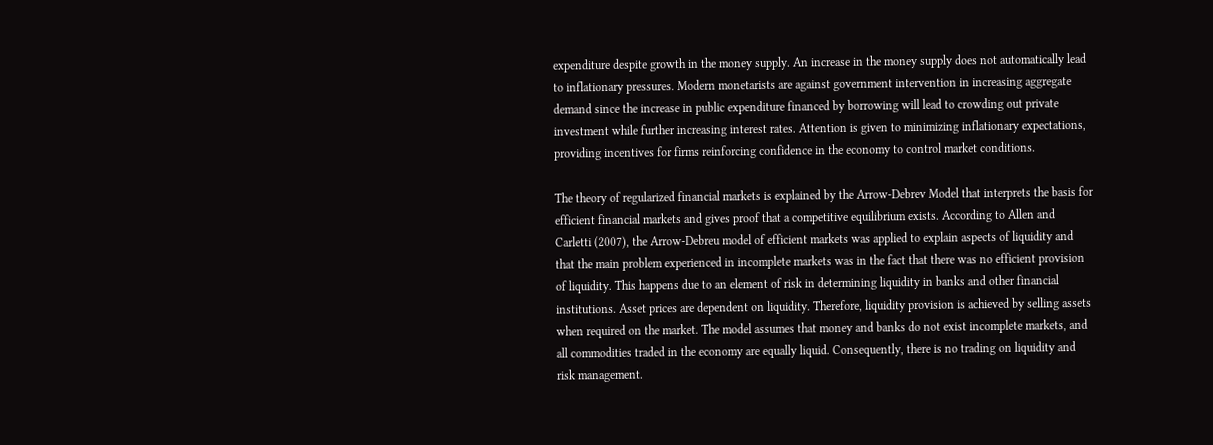expenditure despite growth in the money supply. An increase in the money supply does not automatically lead to inflationary pressures. Modern monetarists are against government intervention in increasing aggregate demand since the increase in public expenditure financed by borrowing will lead to crowding out private investment while further increasing interest rates. Attention is given to minimizing inflationary expectations, providing incentives for firms reinforcing confidence in the economy to control market conditions.

The theory of regularized financial markets is explained by the Arrow-Debrev Model that interprets the basis for efficient financial markets and gives proof that a competitive equilibrium exists. According to Allen and Carletti (2007), the Arrow-Debreu model of efficient markets was applied to explain aspects of liquidity and that the main problem experienced in incomplete markets was in the fact that there was no efficient provision of liquidity. This happens due to an element of risk in determining liquidity in banks and other financial institutions. Asset prices are dependent on liquidity. Therefore, liquidity provision is achieved by selling assets when required on the market. The model assumes that money and banks do not exist incomplete markets, and all commodities traded in the economy are equally liquid. Consequently, there is no trading on liquidity and risk management.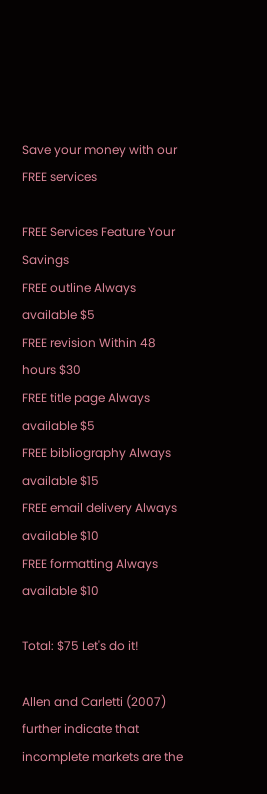Save your money with our FREE services

FREE Services Feature Your Savings
FREE outline Always available $5
FREE revision Within 48 hours $30
FREE title page Always available $5
FREE bibliography Always available $15
FREE email delivery Always available $10
FREE formatting Always available $10

Total: $75 Let's do it!

Allen and Carletti (2007) further indicate that incomplete markets are the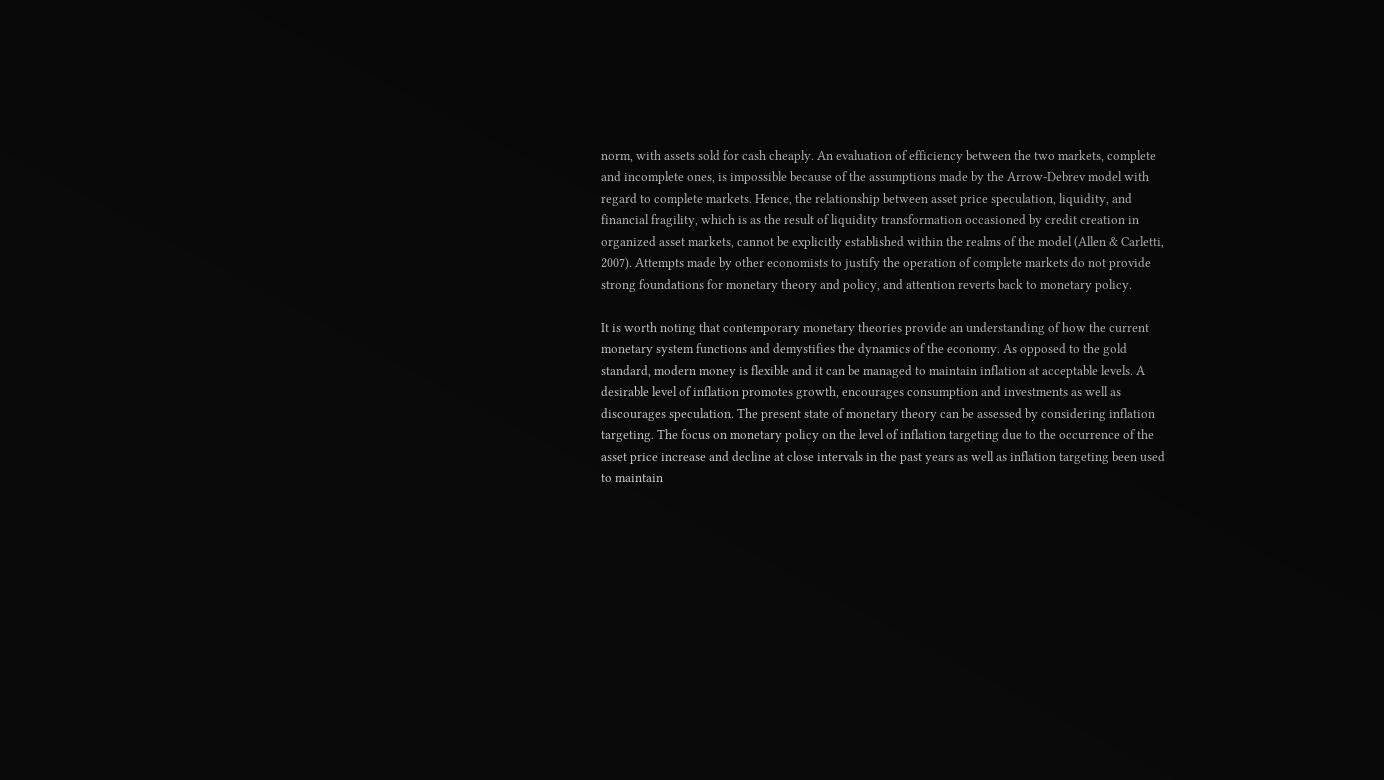norm, with assets sold for cash cheaply. An evaluation of efficiency between the two markets, complete and incomplete ones, is impossible because of the assumptions made by the Arrow-Debrev model with regard to complete markets. Hence, the relationship between asset price speculation, liquidity, and financial fragility, which is as the result of liquidity transformation occasioned by credit creation in organized asset markets, cannot be explicitly established within the realms of the model (Allen & Carletti, 2007). Attempts made by other economists to justify the operation of complete markets do not provide strong foundations for monetary theory and policy, and attention reverts back to monetary policy.

It is worth noting that contemporary monetary theories provide an understanding of how the current monetary system functions and demystifies the dynamics of the economy. As opposed to the gold standard, modern money is flexible and it can be managed to maintain inflation at acceptable levels. A desirable level of inflation promotes growth, encourages consumption and investments as well as discourages speculation. The present state of monetary theory can be assessed by considering inflation targeting. The focus on monetary policy on the level of inflation targeting due to the occurrence of the asset price increase and decline at close intervals in the past years as well as inflation targeting been used to maintain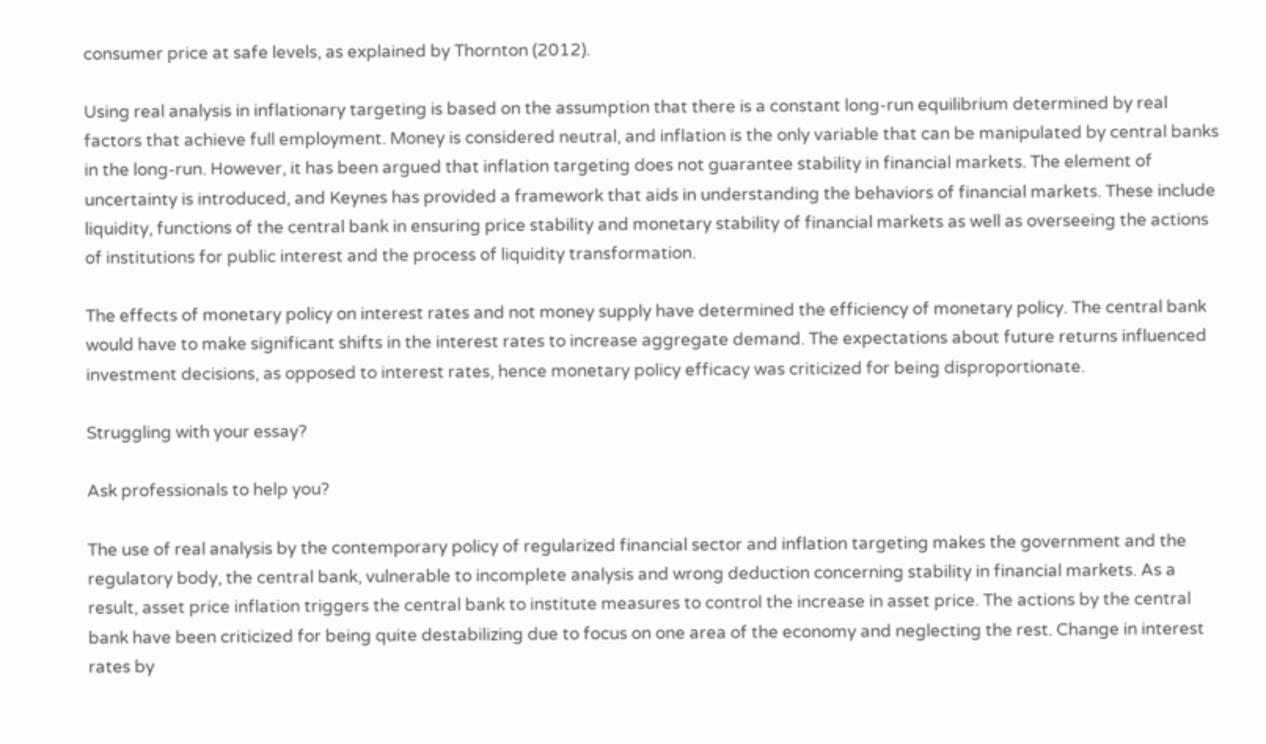consumer price at safe levels, as explained by Thornton (2012).

Using real analysis in inflationary targeting is based on the assumption that there is a constant long-run equilibrium determined by real factors that achieve full employment. Money is considered neutral, and inflation is the only variable that can be manipulated by central banks in the long-run. However, it has been argued that inflation targeting does not guarantee stability in financial markets. The element of uncertainty is introduced, and Keynes has provided a framework that aids in understanding the behaviors of financial markets. These include liquidity, functions of the central bank in ensuring price stability and monetary stability of financial markets as well as overseeing the actions of institutions for public interest and the process of liquidity transformation.

The effects of monetary policy on interest rates and not money supply have determined the efficiency of monetary policy. The central bank would have to make significant shifts in the interest rates to increase aggregate demand. The expectations about future returns influenced investment decisions, as opposed to interest rates, hence monetary policy efficacy was criticized for being disproportionate.

Struggling with your essay?

Ask professionals to help you?

The use of real analysis by the contemporary policy of regularized financial sector and inflation targeting makes the government and the regulatory body, the central bank, vulnerable to incomplete analysis and wrong deduction concerning stability in financial markets. As a result, asset price inflation triggers the central bank to institute measures to control the increase in asset price. The actions by the central bank have been criticized for being quite destabilizing due to focus on one area of the economy and neglecting the rest. Change in interest rates by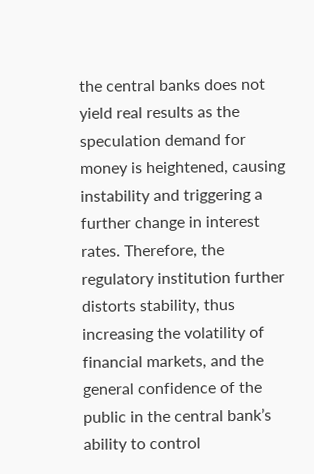the central banks does not yield real results as the speculation demand for money is heightened, causing instability and triggering a further change in interest rates. Therefore, the regulatory institution further distorts stability, thus increasing the volatility of financial markets, and the general confidence of the public in the central bank’s ability to control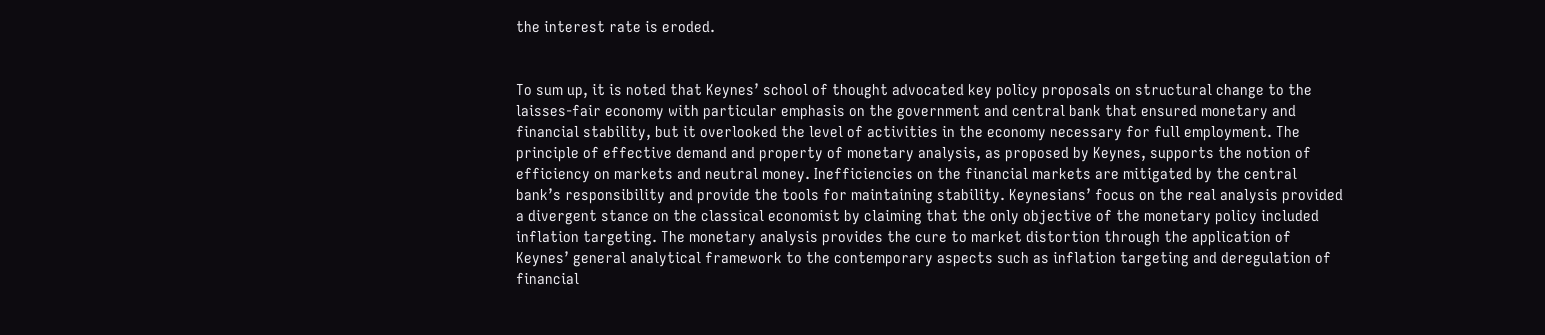the interest rate is eroded.


To sum up, it is noted that Keynes’ school of thought advocated key policy proposals on structural change to the laisses-fair economy with particular emphasis on the government and central bank that ensured monetary and financial stability, but it overlooked the level of activities in the economy necessary for full employment. The principle of effective demand and property of monetary analysis, as proposed by Keynes, supports the notion of efficiency on markets and neutral money. Inefficiencies on the financial markets are mitigated by the central bank’s responsibility and provide the tools for maintaining stability. Keynesians’ focus on the real analysis provided a divergent stance on the classical economist by claiming that the only objective of the monetary policy included inflation targeting. The monetary analysis provides the cure to market distortion through the application of Keynes’ general analytical framework to the contemporary aspects such as inflation targeting and deregulation of financial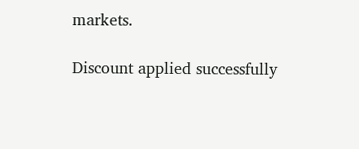markets.

Discount applied successfully